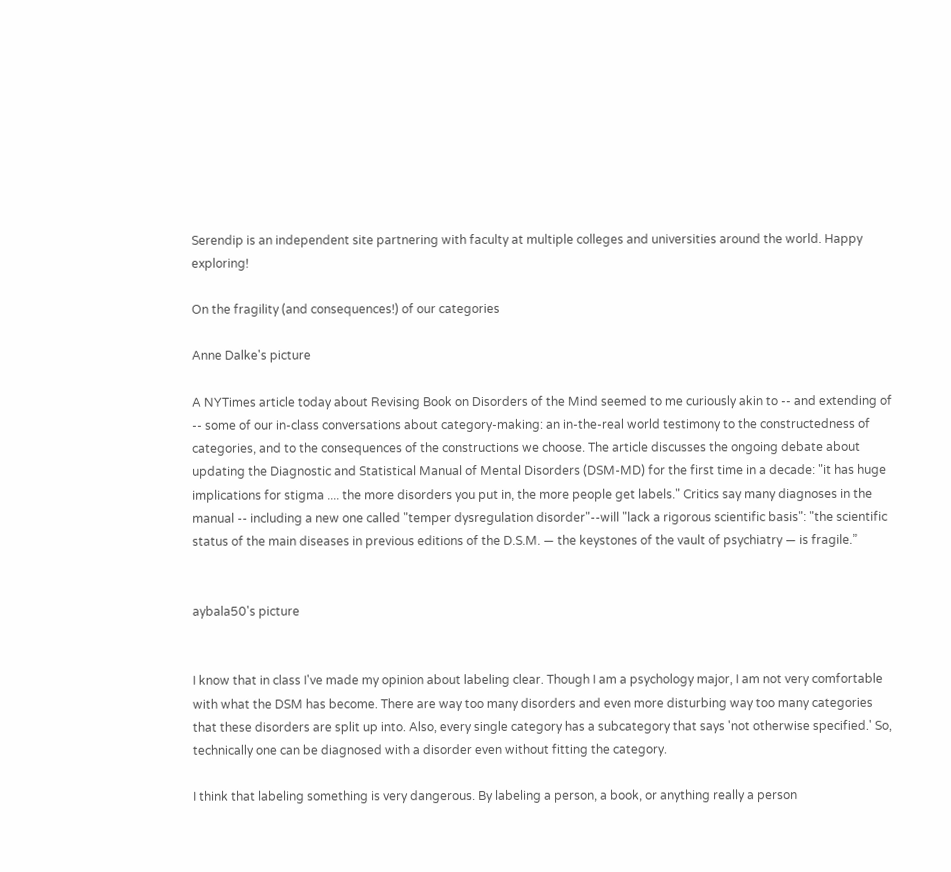Serendip is an independent site partnering with faculty at multiple colleges and universities around the world. Happy exploring!

On the fragility (and consequences!) of our categories

Anne Dalke's picture

A NYTimes article today about Revising Book on Disorders of the Mind seemed to me curiously akin to -- and extending of -- some of our in-class conversations about category-making: an in-the-real world testimony to the constructedness of categories, and to the consequences of the constructions we choose. The article discusses the ongoing debate about updating the Diagnostic and Statistical Manual of Mental Disorders (DSM-MD) for the first time in a decade: "it has huge implications for stigma .... the more disorders you put in, the more people get labels." Critics say many diagnoses in the manual -- including a new one called "temper dysregulation disorder"--will "lack a rigorous scientific basis": "the scientific status of the main diseases in previous editions of the D.S.M. — the keystones of the vault of psychiatry — is fragile.”


aybala50's picture


I know that in class I've made my opinion about labeling clear. Though I am a psychology major, I am not very comfortable with what the DSM has become. There are way too many disorders and even more disturbing way too many categories that these disorders are split up into. Also, every single category has a subcategory that says 'not otherwise specified.' So, technically one can be diagnosed with a disorder even without fitting the category.

I think that labeling something is very dangerous. By labeling a person, a book, or anything really a person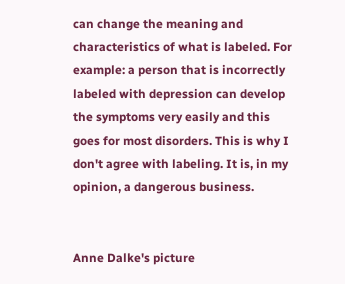can change the meaning and characteristics of what is labeled. For example: a person that is incorrectly labeled with depression can develop the symptoms very easily and this goes for most disorders. This is why I don't agree with labeling. It is, in my opinion, a dangerous business.


Anne Dalke's picture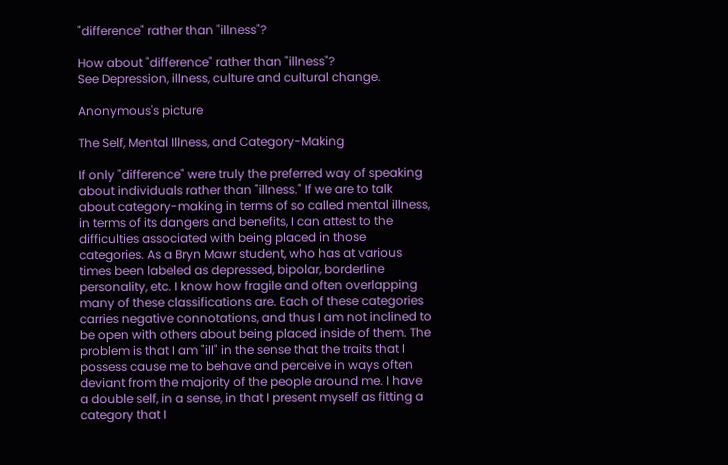"difference" rather than "illness"?

How about "difference" rather than "illness"?
See Depression, illness, culture and cultural change.

Anonymous's picture

The Self, Mental Illness, and Category-Making

If only "difference" were truly the preferred way of speaking about individuals rather than "illness." If we are to talk about category-making in terms of so called mental illness, in terms of its dangers and benefits, I can attest to the difficulties associated with being placed in those categories. As a Bryn Mawr student, who has at various times been labeled as depressed, bipolar, borderline personality, etc. I know how fragile and often overlapping many of these classifications are. Each of these categories carries negative connotations, and thus I am not inclined to be open with others about being placed inside of them. The problem is that I am "ill" in the sense that the traits that I possess cause me to behave and perceive in ways often deviant from the majority of the people around me. I have a double self, in a sense, in that I present myself as fitting a category that I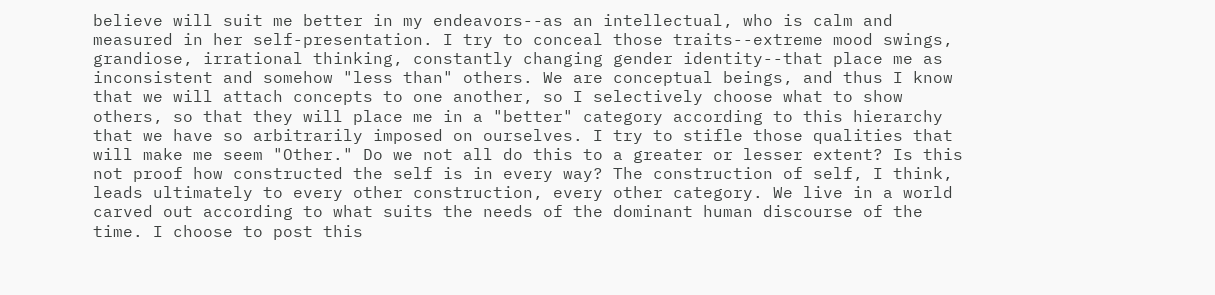believe will suit me better in my endeavors--as an intellectual, who is calm and measured in her self-presentation. I try to conceal those traits--extreme mood swings, grandiose, irrational thinking, constantly changing gender identity--that place me as inconsistent and somehow "less than" others. We are conceptual beings, and thus I know that we will attach concepts to one another, so I selectively choose what to show others, so that they will place me in a "better" category according to this hierarchy that we have so arbitrarily imposed on ourselves. I try to stifle those qualities that will make me seem "Other." Do we not all do this to a greater or lesser extent? Is this not proof how constructed the self is in every way? The construction of self, I think, leads ultimately to every other construction, every other category. We live in a world carved out according to what suits the needs of the dominant human discourse of the time. I choose to post this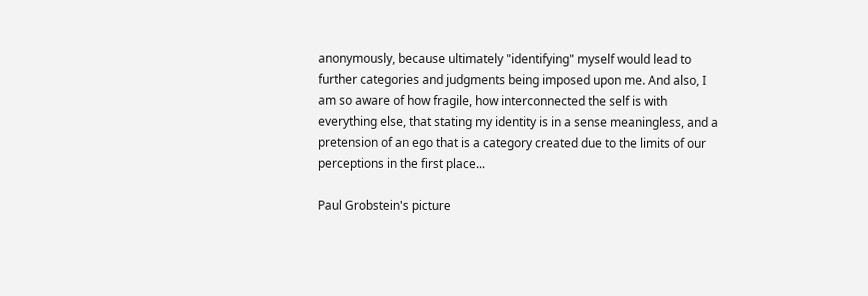anonymously, because ultimately "identifying" myself would lead to further categories and judgments being imposed upon me. And also, I am so aware of how fragile, how interconnected the self is with everything else, that stating my identity is in a sense meaningless, and a pretension of an ego that is a category created due to the limits of our perceptions in the first place...

Paul Grobstein's picture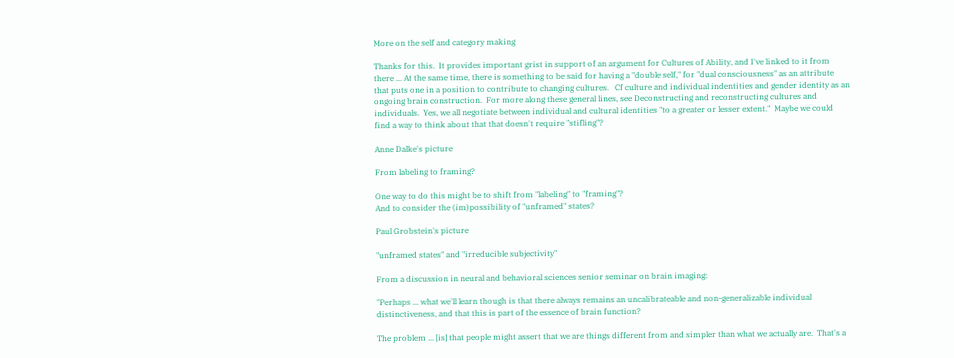More on the self and category making

Thanks for this.  It provides important grist in support of an argument for Cultures of Ability, and I've linked to it from there ... At the same time, there is something to be said for having a "double self," for "dual consciousness" as an attribute that puts one in a position to contribute to changing cultures.   Cf culture and individual indentities and gender identity as an ongoing brain construction.  For more along these general lines, see Deconstructing and reconstructing cultures and individuals.  Yes, we all negotiate between individual and cultural identities "to a greater or lesser extent."  Maybe we could find a way to think about that that doesn't require "stifling"?

Anne Dalke's picture

From labeling to framing?

One way to do this might be to shift from "labeling" to "framing"?
And to consider the (im)possibility of "unframed" states?

Paul Grobstein's picture

"unframed states" and "irreducible subjectivity"

From a discussion in neural and behavioral sciences senior seminar on brain imaging:

"Perhaps ... what we'll learn though is that there always remains an uncalibrateable and non-generalizable individual distinctiveness, and that this is part of the essence of brain function?

The problem ... [is] that people might assert that we are things different from and simpler than what we actually are.  That's a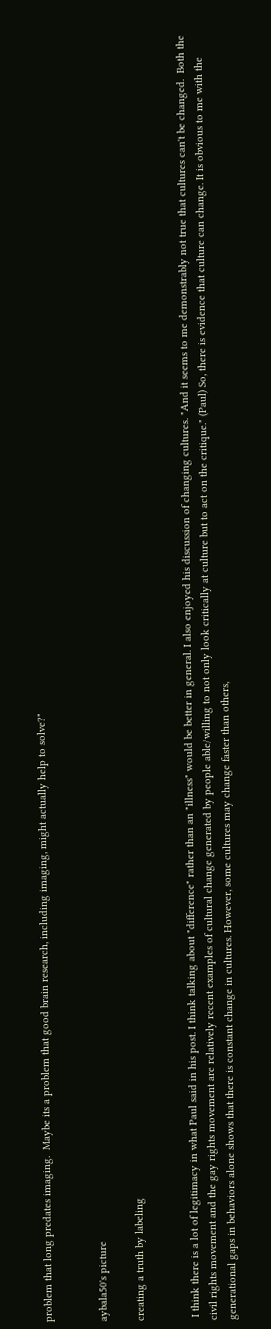problem that long predates imaging.  Maybe its a problem that good brain research, including imaging, might actually help to solve?"


aybala50's picture

creating a truth by labeling


 I think there is a lot of legitimacy in what Paul said in his post. I think talking about "difference" rather than an "illness" would be better in general. I also enjoyed his discussion of changing cultures. "And it seems to me demonstrably not true that cultures can't be changed.  Both the civil rights movement and the gay rights movement are relatively recent examples of cultural change generated by people able/willing to not only look critically at culture but to act on the critique." (Paul) So, there is evidence that culture can change. It is obvious to me with the generational gaps in behaviors alone shows that there is constant change in cultures. However, some cultures may change faster than others,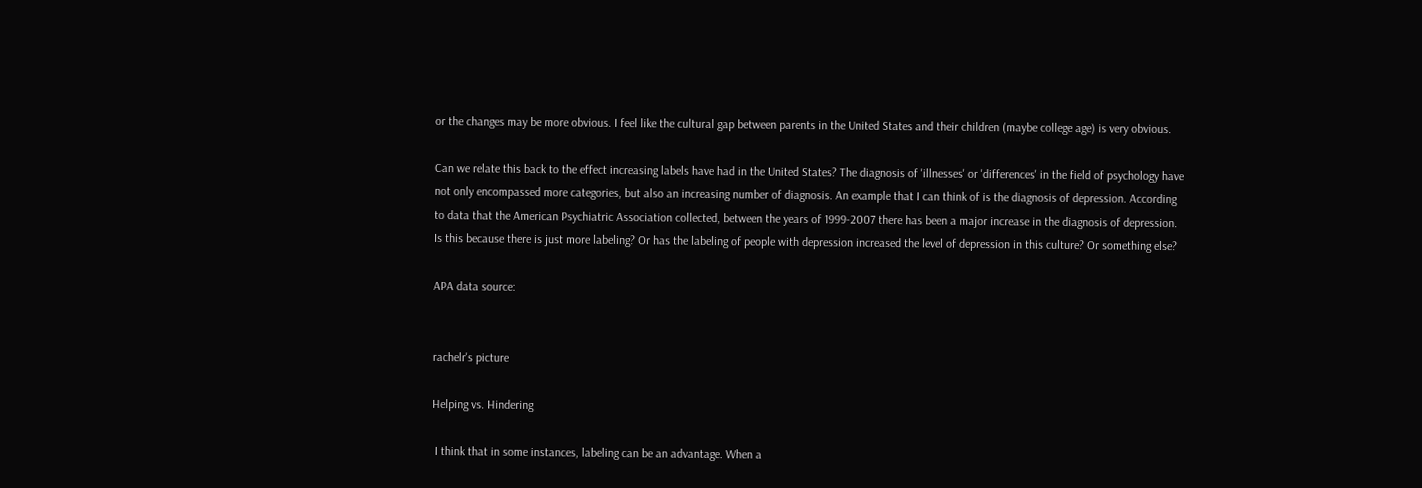or the changes may be more obvious. I feel like the cultural gap between parents in the United States and their children (maybe college age) is very obvious.

Can we relate this back to the effect increasing labels have had in the United States? The diagnosis of 'illnesses' or 'differences' in the field of psychology have not only encompassed more categories, but also an increasing number of diagnosis. An example that I can think of is the diagnosis of depression. According to data that the American Psychiatric Association collected, between the years of 1999-2007 there has been a major increase in the diagnosis of depression. Is this because there is just more labeling? Or has the labeling of people with depression increased the level of depression in this culture? Or something else?

APA data source:


rachelr's picture

Helping vs. Hindering

 I think that in some instances, labeling can be an advantage. When a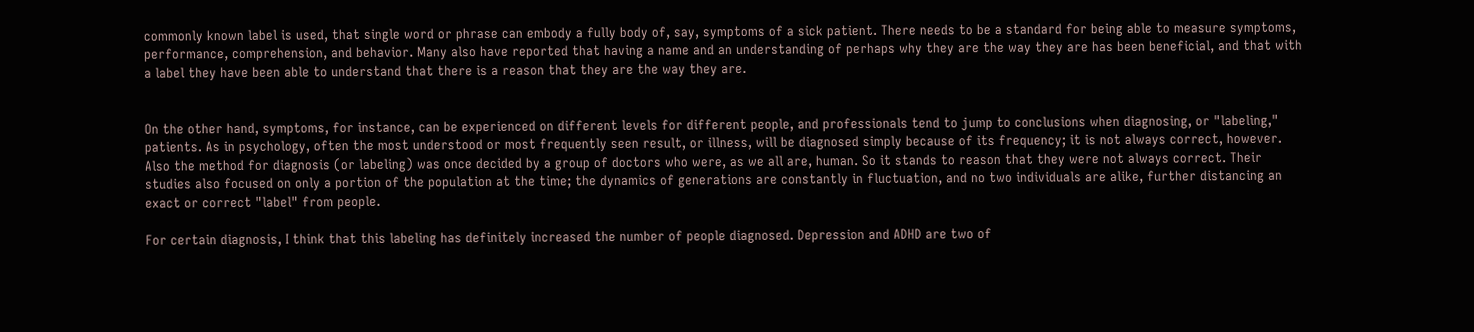commonly known label is used, that single word or phrase can embody a fully body of, say, symptoms of a sick patient. There needs to be a standard for being able to measure symptoms, performance, comprehension, and behavior. Many also have reported that having a name and an understanding of perhaps why they are the way they are has been beneficial, and that with a label they have been able to understand that there is a reason that they are the way they are.


On the other hand, symptoms, for instance, can be experienced on different levels for different people, and professionals tend to jump to conclusions when diagnosing, or "labeling," patients. As in psychology, often the most understood or most frequently seen result, or illness, will be diagnosed simply because of its frequency; it is not always correct, however. Also the method for diagnosis (or labeling) was once decided by a group of doctors who were, as we all are, human. So it stands to reason that they were not always correct. Their studies also focused on only a portion of the population at the time; the dynamics of generations are constantly in fluctuation, and no two individuals are alike, further distancing an exact or correct "label" from people.

For certain diagnosis, I think that this labeling has definitely increased the number of people diagnosed. Depression and ADHD are two of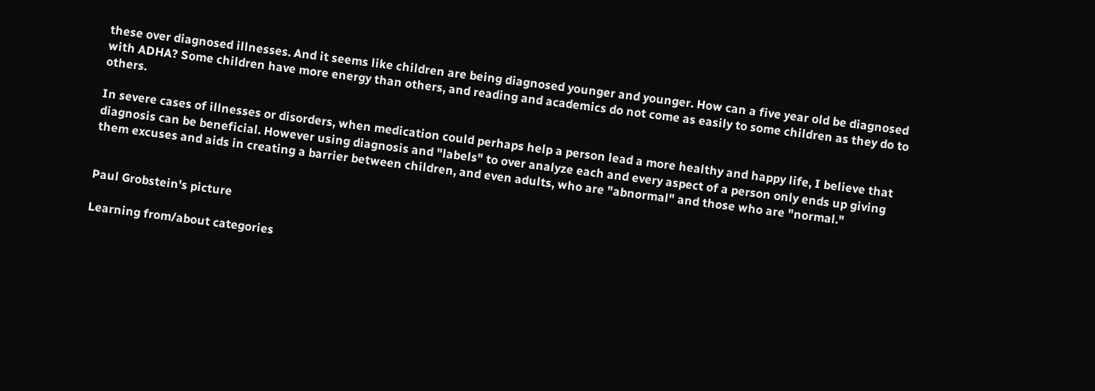these over diagnosed illnesses. And it seems like children are being diagnosed younger and younger. How can a five year old be diagnosed with ADHA? Some children have more energy than others, and reading and academics do not come as easily to some children as they do to others.

In severe cases of illnesses or disorders, when medication could perhaps help a person lead a more healthy and happy life, I believe that diagnosis can be beneficial. However using diagnosis and "labels" to over analyze each and every aspect of a person only ends up giving them excuses and aids in creating a barrier between children, and even adults, who are "abnormal" and those who are "normal."


Paul Grobstein's picture

Learning from/about categories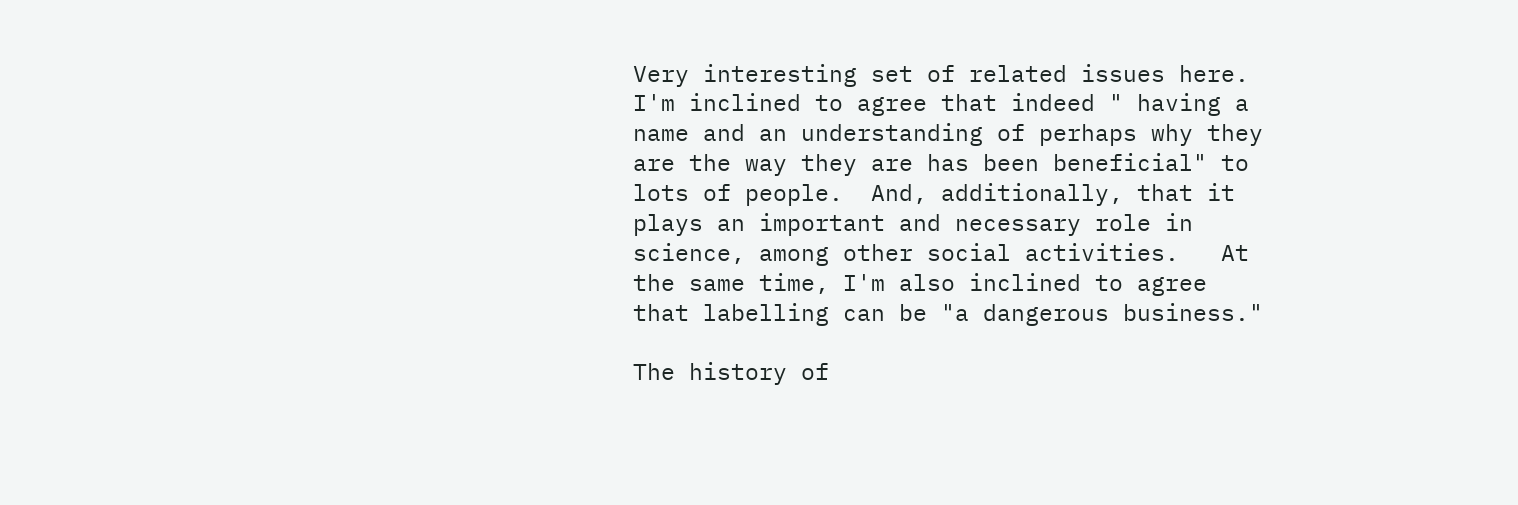Very interesting set of related issues here.  I'm inclined to agree that indeed " having a name and an understanding of perhaps why they are the way they are has been beneficial" to lots of people.  And, additionally, that it plays an important and necessary role in science, among other social activities.   At the same time, I'm also inclined to agree that labelling can be "a dangerous business."

The history of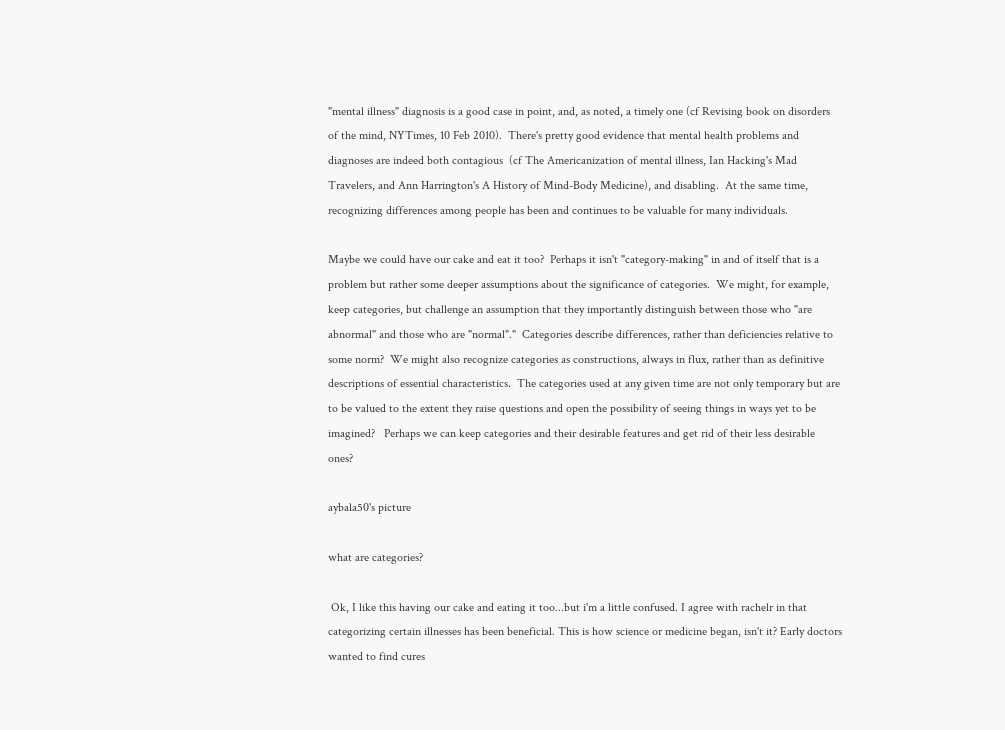"mental illness" diagnosis is a good case in point, and, as noted, a timely one (cf Revising book on disorders of the mind, NYTimes, 10 Feb 2010).  There's pretty good evidence that mental health problems and diagnoses are indeed both contagious  (cf The Americanization of mental illness, Ian Hacking's Mad Travelers, and Ann Harrington's A History of Mind-Body Medicine), and disabling.  At the same time, recognizing differences among people has been and continues to be valuable for many individuals.

Maybe we could have our cake and eat it too?  Perhaps it isn't "category-making" in and of itself that is a problem but rather some deeper assumptions about the significance of categories.  We might, for example, keep categories, but challenge an assumption that they importantly distinguish between those who "are abnormal" and those who are "normal"."  Categories describe differences, rather than deficiencies relative to some norm?  We might also recognize categories as constructions, always in flux, rather than as definitive descriptions of essential characteristics.  The categories used at any given time are not only temporary but are to be valued to the extent they raise questions and open the possibility of seeing things in ways yet to be imagined?   Perhaps we can keep categories and their desirable features and get rid of their less desirable ones?

aybala50's picture

what are categories?

 Ok, I like this having our cake and eating it too...but i'm a little confused. I agree with rachelr in that categorizing certain illnesses has been beneficial. This is how science or medicine began, isn't it? Early doctors wanted to find cures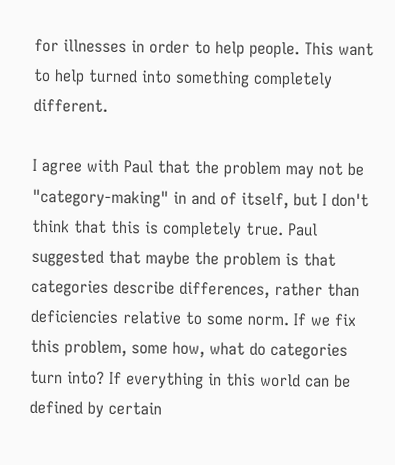for illnesses in order to help people. This want to help turned into something completely different.

I agree with Paul that the problem may not be "category-making" in and of itself, but I don't think that this is completely true. Paul suggested that maybe the problem is that categories describe differences, rather than deficiencies relative to some norm. If we fix this problem, some how, what do categories turn into? If everything in this world can be defined by certain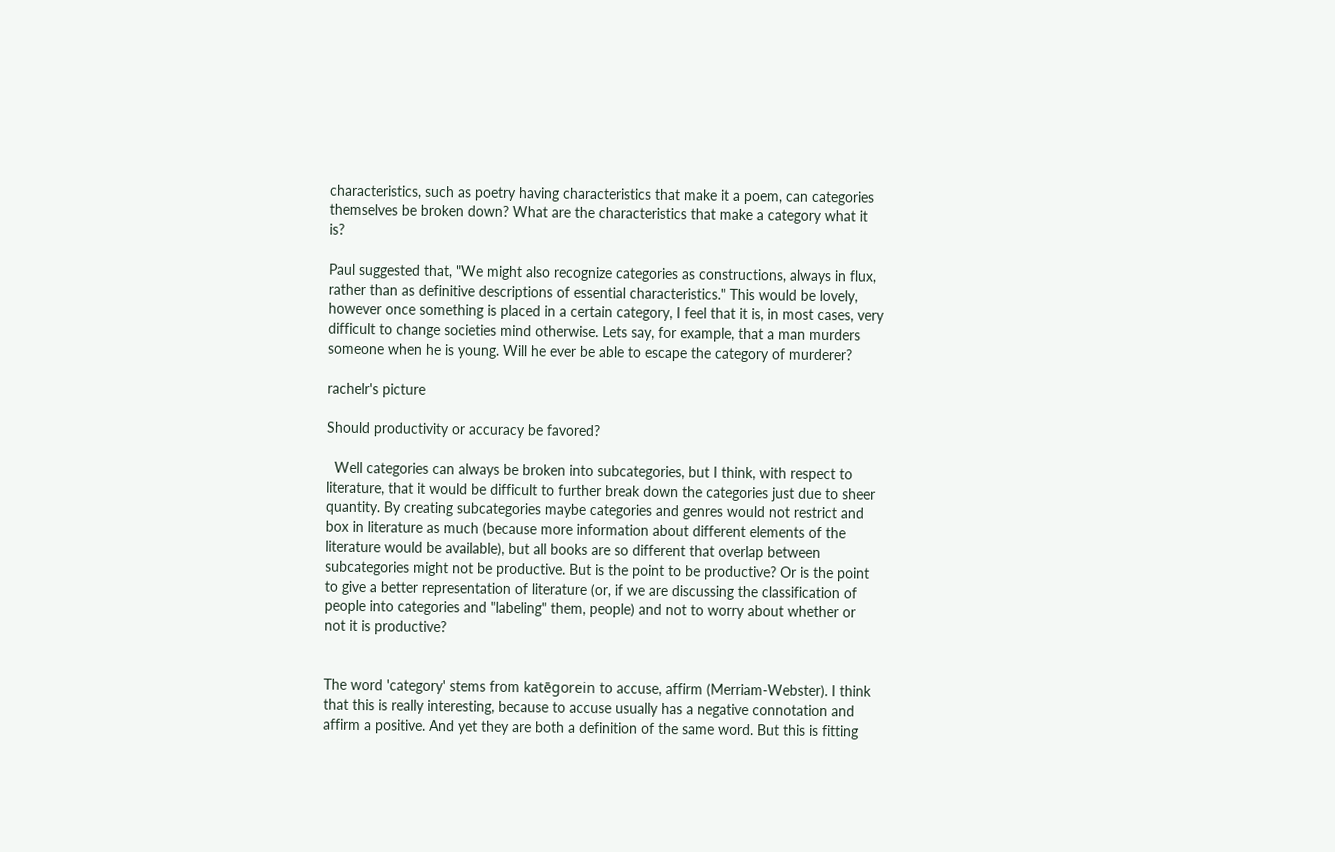characteristics, such as poetry having characteristics that make it a poem, can categories themselves be broken down? What are the characteristics that make a category what it is?

Paul suggested that, "We might also recognize categories as constructions, always in flux, rather than as definitive descriptions of essential characteristics." This would be lovely, however once something is placed in a certain category, I feel that it is, in most cases, very difficult to change societies mind otherwise. Lets say, for example, that a man murders someone when he is young. Will he ever be able to escape the category of murderer?

rachelr's picture

Should productivity or accuracy be favored?

  Well categories can always be broken into subcategories, but I think, with respect to literature, that it would be difficult to further break down the categories just due to sheer quantity. By creating subcategories maybe categories and genres would not restrict and box in literature as much (because more information about different elements of the literature would be available), but all books are so different that overlap between subcategories might not be productive. But is the point to be productive? Or is the point to give a better representation of literature (or, if we are discussing the classification of people into categories and "labeling" them, people) and not to worry about whether or not it is productive?


The word 'category' stems from katēgorein to accuse, affirm (Merriam-Webster). I think that this is really interesting, because to accuse usually has a negative connotation and affirm a positive. And yet they are both a definition of the same word. But this is fitting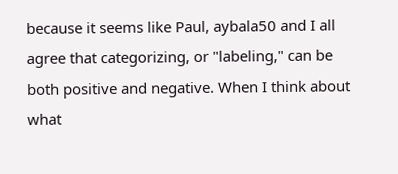because it seems like Paul, aybala50 and I all agree that categorizing, or "labeling," can be both positive and negative. When I think about what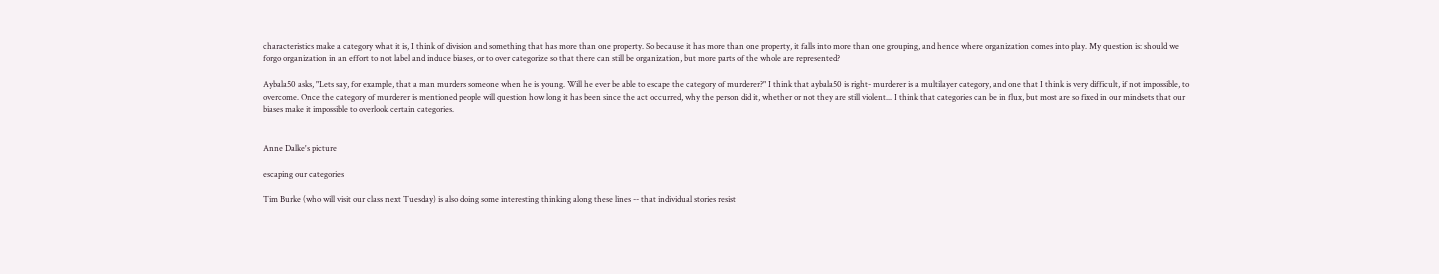characteristics make a category what it is, I think of division and something that has more than one property. So because it has more than one property, it falls into more than one grouping, and hence where organization comes into play. My question is: should we forgo organization in an effort to not label and induce biases, or to over categorize so that there can still be organization, but more parts of the whole are represented?

Aybala50 asks, "Lets say, for example, that a man murders someone when he is young. Will he ever be able to escape the category of murderer?" I think that aybala50 is right- murderer is a multilayer category, and one that I think is very difficult, if not impossible, to overcome. Once the category of murderer is mentioned people will question how long it has been since the act occurred, why the person did it, whether or not they are still violent... I think that categories can be in flux, but most are so fixed in our mindsets that our biases make it impossible to overlook certain categories.


Anne Dalke's picture

escaping our categories

Tim Burke (who will visit our class next Tuesday) is also doing some interesting thinking along these lines -- that individual stories resist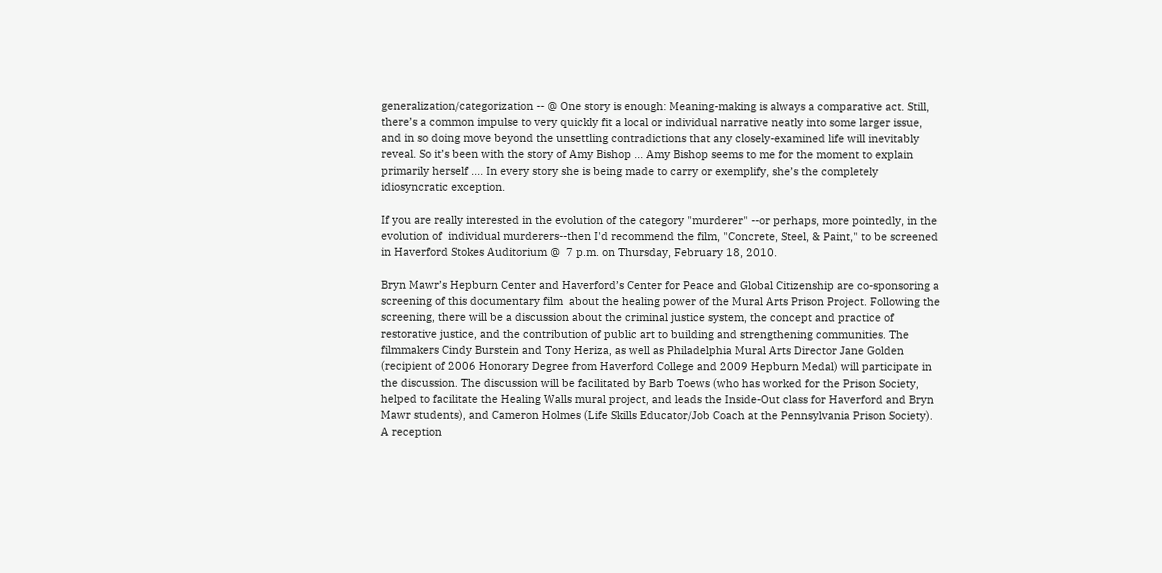generalization/categorization -- @ One story is enough: Meaning-making is always a comparative act. Still, there’s a common impulse to very quickly fit a local or individual narrative neatly into some larger issue, and in so doing move beyond the unsettling contradictions that any closely-examined life will inevitably reveal. So it’s been with the story of Amy Bishop ... Amy Bishop seems to me for the moment to explain primarily herself .... In every story she is being made to carry or exemplify, she’s the completely idiosyncratic exception.

If you are really interested in the evolution of the category "murderer" --or perhaps, more pointedly, in the evolution of  individual murderers--then I'd recommend the film, "Concrete, Steel, & Paint," to be screened in Haverford Stokes Auditorium @  7 p.m. on Thursday, February 18, 2010.

Bryn Mawr’s Hepburn Center and Haverford’s Center for Peace and Global Citizenship are co-sponsoring a screening of this documentary film  about the healing power of the Mural Arts Prison Project. Following the screening, there will be a discussion about the criminal justice system, the concept and practice of restorative justice, and the contribution of public art to building and strengthening communities. The filmmakers Cindy Burstein and Tony Heriza, as well as Philadelphia Mural Arts Director Jane Golden (recipient of 2006 Honorary Degree from Haverford College and 2009 Hepburn Medal) will participate in the discussion. The discussion will be facilitated by Barb Toews (who has worked for the Prison Society, helped to facilitate the Healing Walls mural project, and leads the Inside-Out class for Haverford and Bryn Mawr students), and Cameron Holmes (Life Skills Educator/Job Coach at the Pennsylvania Prison Society). A reception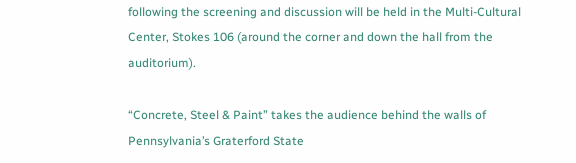following the screening and discussion will be held in the Multi-Cultural Center, Stokes 106 (around the corner and down the hall from the auditorium).

“Concrete, Steel & Paint” takes the audience behind the walls of Pennsylvania’s Graterford State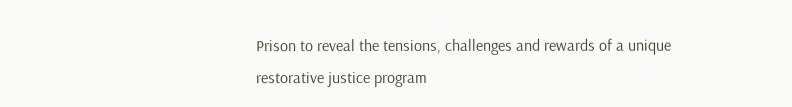Prison to reveal the tensions, challenges and rewards of a unique restorative justice program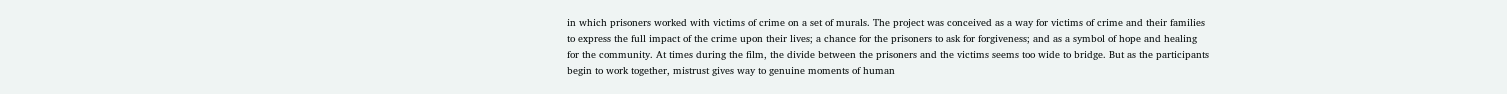in which prisoners worked with victims of crime on a set of murals. The project was conceived as a way for victims of crime and their families to express the full impact of the crime upon their lives; a chance for the prisoners to ask for forgiveness; and as a symbol of hope and healing for the community. At times during the film, the divide between the prisoners and the victims seems too wide to bridge. But as the participants begin to work together, mistrust gives way to genuine moments of human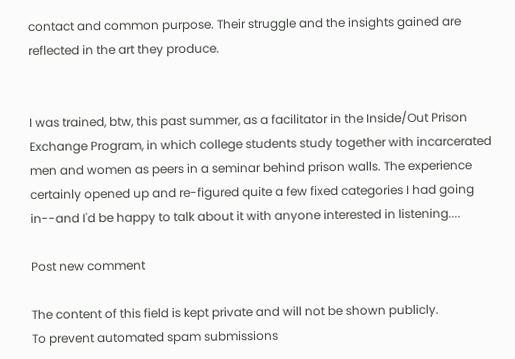contact and common purpose. Their struggle and the insights gained are reflected in the art they produce.


I was trained, btw, this past summer, as a facilitator in the Inside/Out Prison Exchange Program, in which college students study together with incarcerated men and women as peers in a seminar behind prison walls. The experience certainly opened up and re-figured quite a few fixed categories I had going in--and I'd be happy to talk about it with anyone interested in listening....

Post new comment

The content of this field is kept private and will not be shown publicly.
To prevent automated spam submissions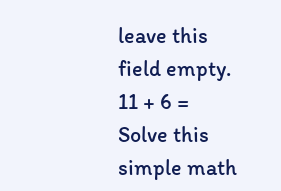leave this field empty.
11 + 6 =
Solve this simple math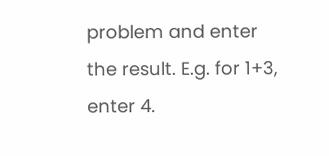problem and enter the result. E.g. for 1+3, enter 4.